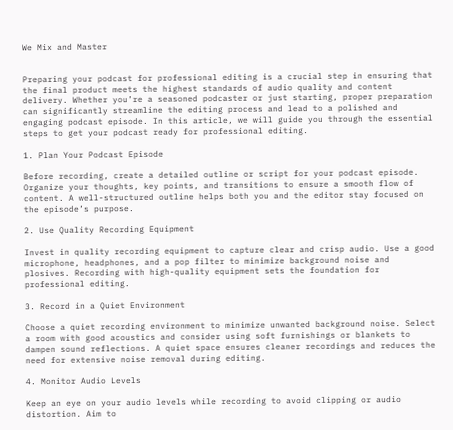We Mix and Master


Preparing your podcast for professional editing is a crucial step in ensuring that the final product meets the highest standards of audio quality and content delivery. Whether you’re a seasoned podcaster or just starting, proper preparation can significantly streamline the editing process and lead to a polished and engaging podcast episode. In this article, we will guide you through the essential steps to get your podcast ready for professional editing.

1. Plan Your Podcast Episode

Before recording, create a detailed outline or script for your podcast episode. Organize your thoughts, key points, and transitions to ensure a smooth flow of content. A well-structured outline helps both you and the editor stay focused on the episode’s purpose.

2. Use Quality Recording Equipment

Invest in quality recording equipment to capture clear and crisp audio. Use a good microphone, headphones, and a pop filter to minimize background noise and plosives. Recording with high-quality equipment sets the foundation for professional editing.

3. Record in a Quiet Environment

Choose a quiet recording environment to minimize unwanted background noise. Select a room with good acoustics and consider using soft furnishings or blankets to dampen sound reflections. A quiet space ensures cleaner recordings and reduces the need for extensive noise removal during editing.

4. Monitor Audio Levels

Keep an eye on your audio levels while recording to avoid clipping or audio distortion. Aim to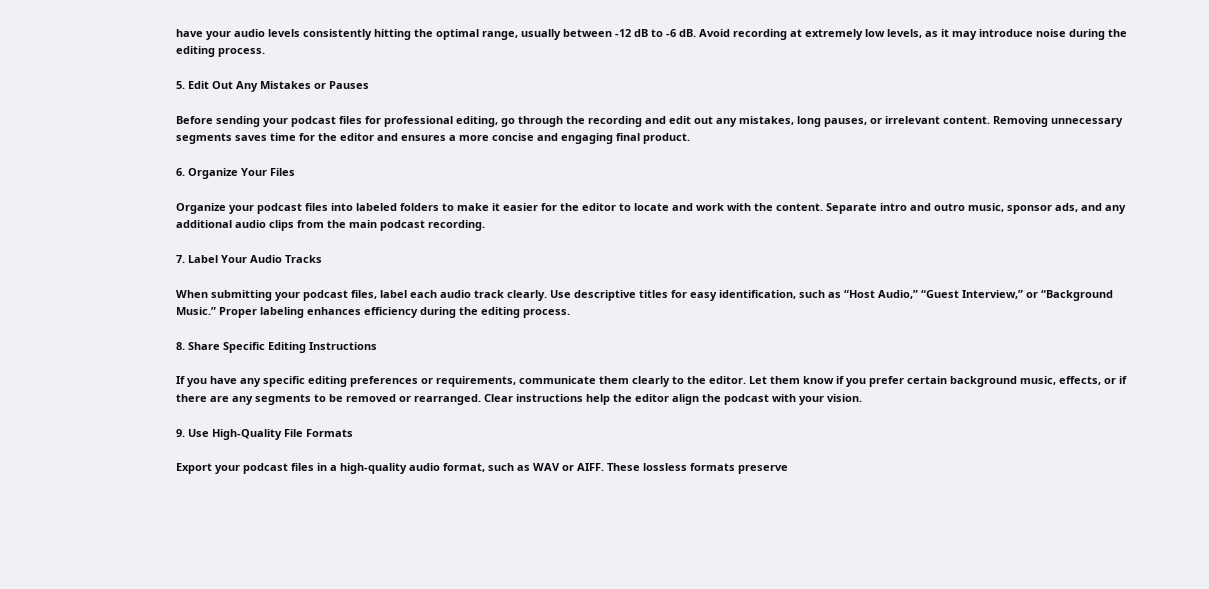have your audio levels consistently hitting the optimal range, usually between -12 dB to -6 dB. Avoid recording at extremely low levels, as it may introduce noise during the editing process.

5. Edit Out Any Mistakes or Pauses

Before sending your podcast files for professional editing, go through the recording and edit out any mistakes, long pauses, or irrelevant content. Removing unnecessary segments saves time for the editor and ensures a more concise and engaging final product.

6. Organize Your Files

Organize your podcast files into labeled folders to make it easier for the editor to locate and work with the content. Separate intro and outro music, sponsor ads, and any additional audio clips from the main podcast recording.

7. Label Your Audio Tracks

When submitting your podcast files, label each audio track clearly. Use descriptive titles for easy identification, such as “Host Audio,” “Guest Interview,” or “Background Music.” Proper labeling enhances efficiency during the editing process.

8. Share Specific Editing Instructions

If you have any specific editing preferences or requirements, communicate them clearly to the editor. Let them know if you prefer certain background music, effects, or if there are any segments to be removed or rearranged. Clear instructions help the editor align the podcast with your vision.

9. Use High-Quality File Formats

Export your podcast files in a high-quality audio format, such as WAV or AIFF. These lossless formats preserve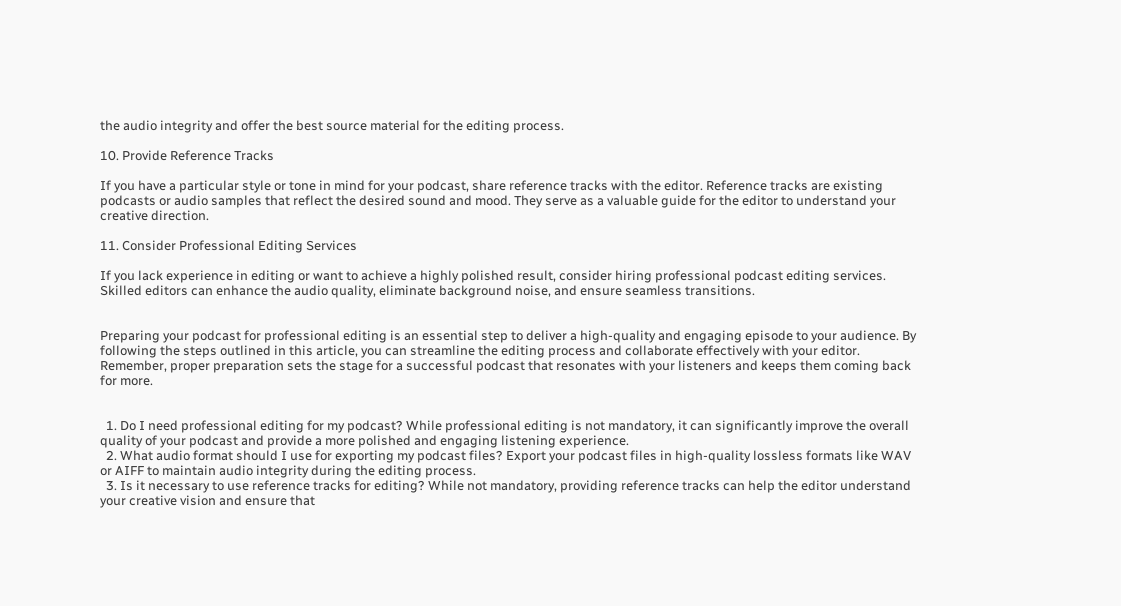the audio integrity and offer the best source material for the editing process.

10. Provide Reference Tracks

If you have a particular style or tone in mind for your podcast, share reference tracks with the editor. Reference tracks are existing podcasts or audio samples that reflect the desired sound and mood. They serve as a valuable guide for the editor to understand your creative direction.

11. Consider Professional Editing Services

If you lack experience in editing or want to achieve a highly polished result, consider hiring professional podcast editing services. Skilled editors can enhance the audio quality, eliminate background noise, and ensure seamless transitions.


Preparing your podcast for professional editing is an essential step to deliver a high-quality and engaging episode to your audience. By following the steps outlined in this article, you can streamline the editing process and collaborate effectively with your editor. Remember, proper preparation sets the stage for a successful podcast that resonates with your listeners and keeps them coming back for more.


  1. Do I need professional editing for my podcast? While professional editing is not mandatory, it can significantly improve the overall quality of your podcast and provide a more polished and engaging listening experience.
  2. What audio format should I use for exporting my podcast files? Export your podcast files in high-quality lossless formats like WAV or AIFF to maintain audio integrity during the editing process.
  3. Is it necessary to use reference tracks for editing? While not mandatory, providing reference tracks can help the editor understand your creative vision and ensure that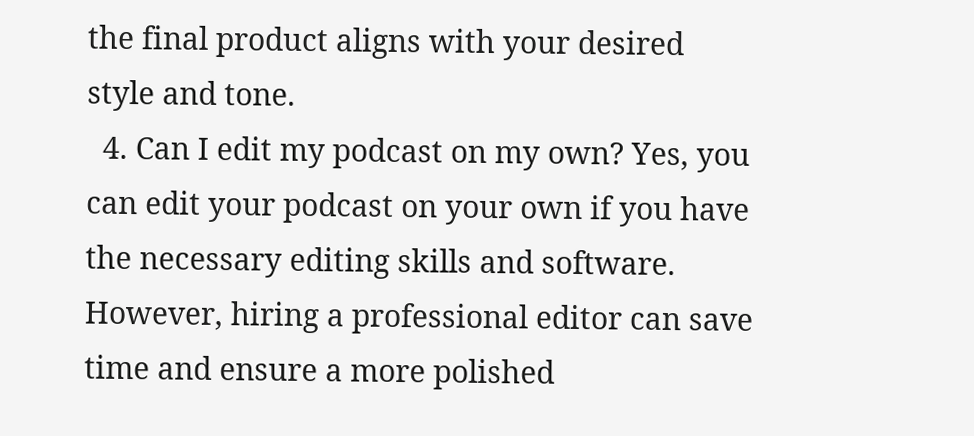the final product aligns with your desired style and tone.
  4. Can I edit my podcast on my own? Yes, you can edit your podcast on your own if you have the necessary editing skills and software. However, hiring a professional editor can save time and ensure a more polished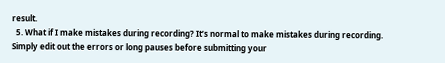result.
  5. What if I make mistakes during recording? It’s normal to make mistakes during recording. Simply edit out the errors or long pauses before submitting your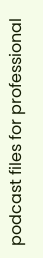podcast files for professional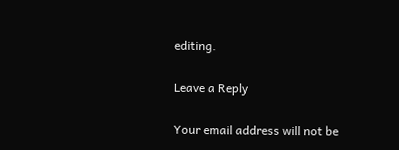editing.

Leave a Reply

Your email address will not be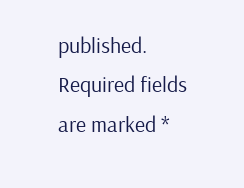published. Required fields are marked *